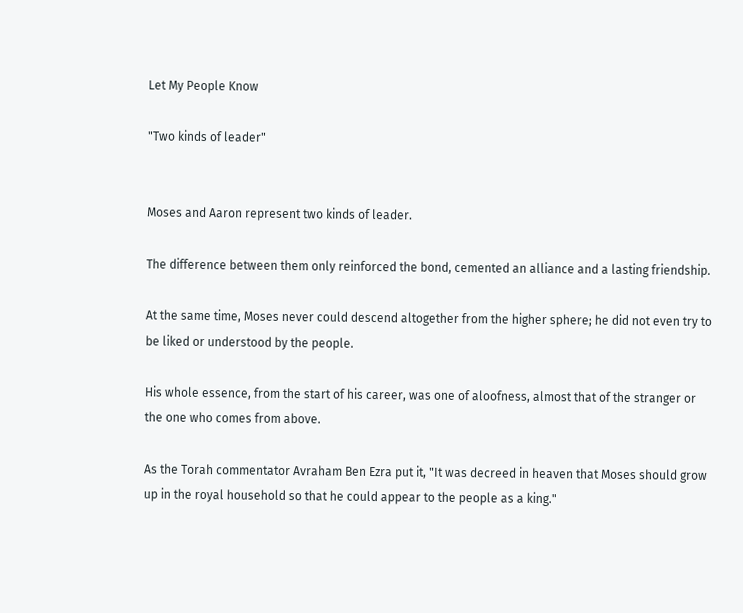Let My People Know

"Two kinds of leader"


Moses and Aaron represent two kinds of leader.

The difference between them only reinforced the bond, cemented an alliance and a lasting friendship.

At the same time, Moses never could descend altogether from the higher sphere; he did not even try to be liked or understood by the people.

His whole essence, from the start of his career, was one of aloofness, almost that of the stranger or the one who comes from above.

As the Torah commentator Avraham Ben Ezra put it, "It was decreed in heaven that Moses should grow up in the royal household so that he could appear to the people as a king."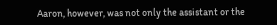Aaron, however, was not only the assistant or the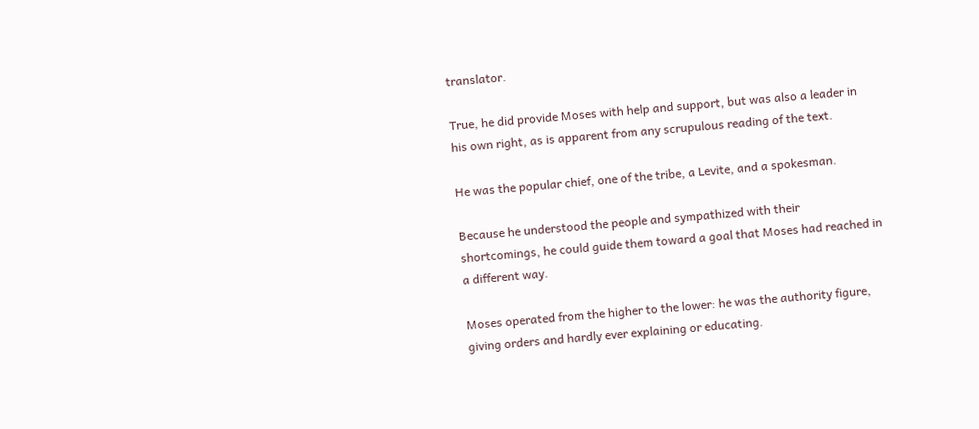translator.

True, he did provide Moses with help and support, but was also a leader in his own right, as is apparent from any scrupulous reading of the text.

He was the popular chief, one of the tribe, a Levite, and a spokesman.

Because he understood the people and sympathized with their shortcomings, he could guide them toward a goal that Moses had reached in a different way.

Moses operated from the higher to the lower: he was the authority figure, giving orders and hardly ever explaining or educating.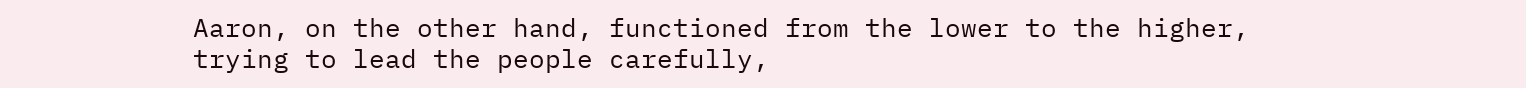Aaron, on the other hand, functioned from the lower to the higher, trying to lead the people carefully,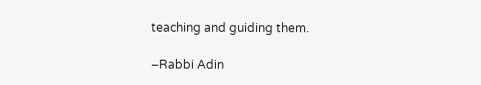teaching and guiding them.

–Rabbi Adin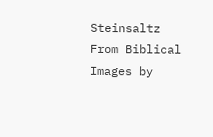Steinsaltz
From Biblical Images by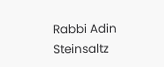Rabbi Adin Steinsaltz